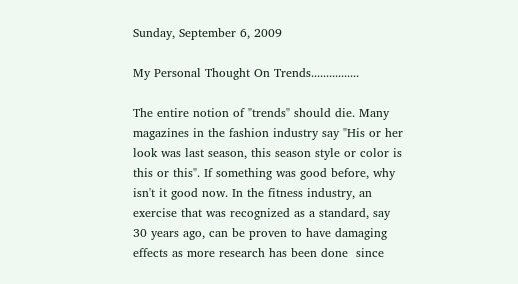Sunday, September 6, 2009

My Personal Thought On Trends................

The entire notion of "trends" should die. Many magazines in the fashion industry say "His or her look was last season, this season style or color is this or this". If something was good before, why isn't it good now. In the fitness industry, an exercise that was recognized as a standard, say 30 years ago, can be proven to have damaging effects as more research has been done  since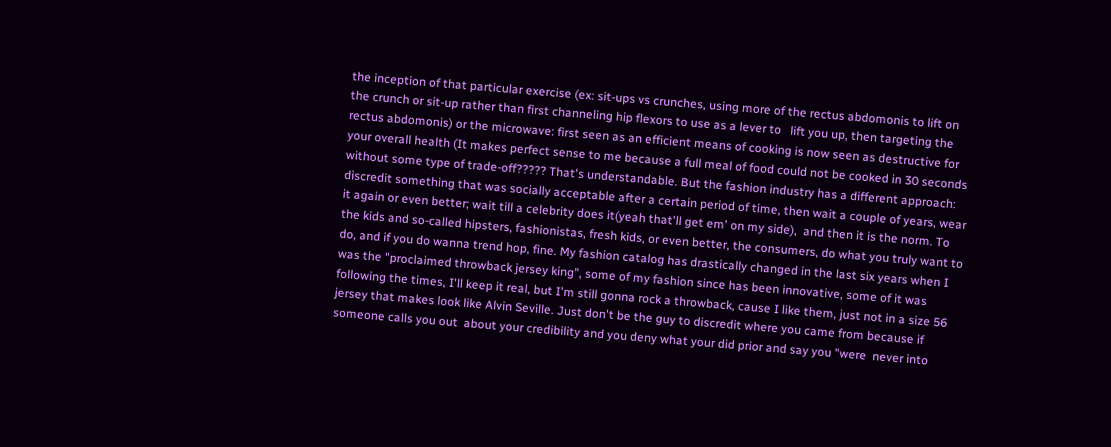the inception of that particular exercise (ex: sit-ups vs crunches, using more of the rectus abdomonis to lift on the crunch or sit-up rather than first channeling hip flexors to use as a lever to   lift you up, then targeting the rectus abdomonis) or the microwave: first seen as an efficient means of cooking is now seen as destructive for your overall health (It makes perfect sense to me because a full meal of food could not be cooked in 30 seconds without some type of trade-off????? That's understandable. But the fashion industry has a different approach: discredit something that was socially acceptable after a certain period of time, then wait a couple of years, wear it again or even better; wait till a celebrity does it(yeah that'll get em' on my side),  and then it is the norm. To the kids and so-called hipsters, fashionistas, fresh kids, or even better, the consumers, do what you truly want to do, and if you do wanna trend hop, fine. My fashion catalog has drastically changed in the last six years when I was the "proclaimed throwback jersey king", some of my fashion since has been innovative, some of it was following the times, I'll keep it real, but I'm still gonna rock a throwback, cause I like them, just not in a size 56 jersey that makes look like Alvin Seville. Just don't be the guy to discredit where you came from because if someone calls you out  about your credibility and you deny what your did prior and say you "were  never into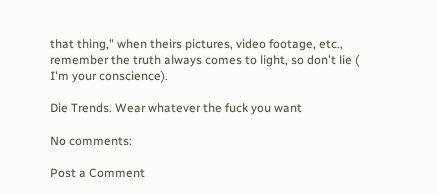that thing," when theirs pictures, video footage, etc., remember the truth always comes to light, so don't lie ( I'm your conscience).

Die Trends. Wear whatever the fuck you want

No comments:

Post a Comment